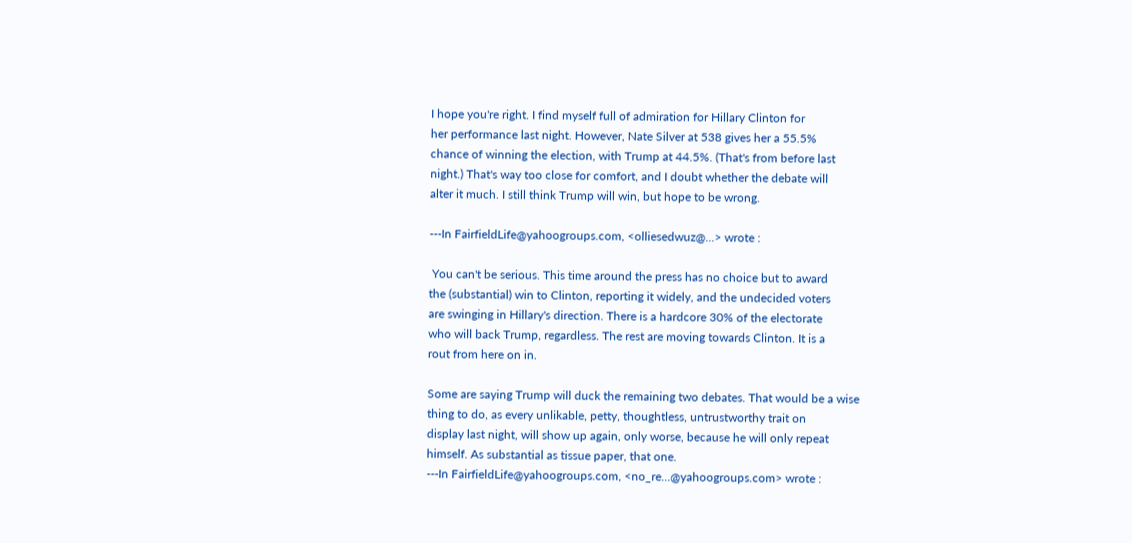I hope you're right. I find myself full of admiration for Hillary Clinton for
her performance last night. However, Nate Silver at 538 gives her a 55.5%
chance of winning the election, with Trump at 44.5%. (That's from before last
night.) That's way too close for comfort, and I doubt whether the debate will
alter it much. I still think Trump will win, but hope to be wrong.

---In FairfieldLife@yahoogroups.com, <olliesedwuz@...> wrote :

 You can't be serious. This time around the press has no choice but to award
the (substantial) win to Clinton, reporting it widely, and the undecided voters
are swinging in Hillary's direction. There is a hardcore 30% of the electorate
who will back Trump, regardless. The rest are moving towards Clinton. It is a
rout from here on in.

Some are saying Trump will duck the remaining two debates. That would be a wise
thing to do, as every unlikable, petty, thoughtless, untrustworthy trait on
display last night, will show up again, only worse, because he will only repeat
himself. As substantial as tissue paper, that one.
---In FairfieldLife@yahoogroups.com, <no_re...@yahoogroups.com> wrote :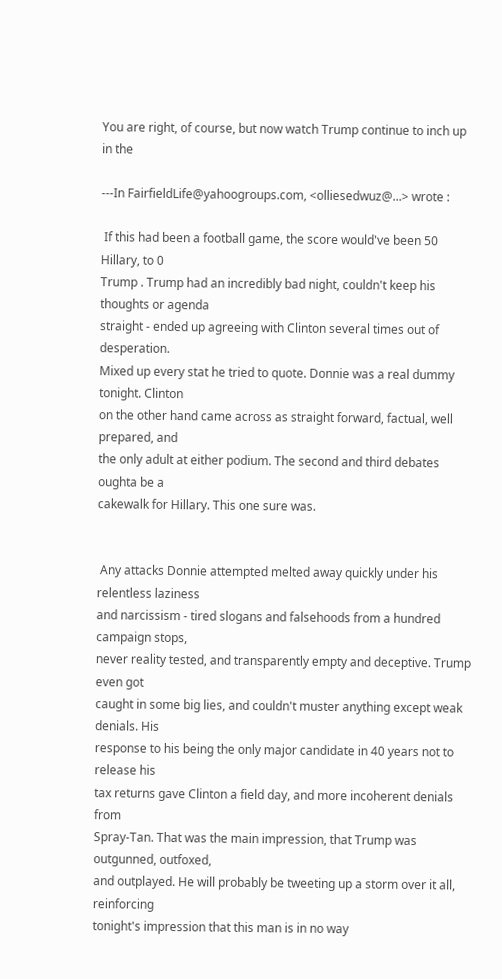You are right, of course, but now watch Trump continue to inch up in the

---In FairfieldLife@yahoogroups.com, <olliesedwuz@...> wrote :

 If this had been a football game, the score would've been 50 Hillary, to 0
Trump . Trump had an incredibly bad night, couldn't keep his thoughts or agenda
straight - ended up agreeing with Clinton several times out of desperation.
Mixed up every stat he tried to quote. Donnie was a real dummy tonight. Clinton
on the other hand came across as straight forward, factual, well prepared, and
the only adult at either podium. The second and third debates oughta be a
cakewalk for Hillary. This one sure was.


 Any attacks Donnie attempted melted away quickly under his relentless laziness
and narcissism - tired slogans and falsehoods from a hundred campaign stops,
never reality tested, and transparently empty and deceptive. Trump even got
caught in some big lies, and couldn't muster anything except weak denials. His
response to his being the only major candidate in 40 years not to release his
tax returns gave Clinton a field day, and more incoherent denials from
Spray-Tan. That was the main impression, that Trump was outgunned, outfoxed,
and outplayed. He will probably be tweeting up a storm over it all, reinforcing
tonight's impression that this man is in no way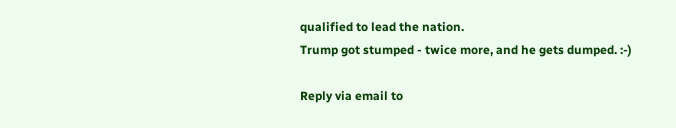qualified to lead the nation.
Trump got stumped - twice more, and he gets dumped. :-)

Reply via email to